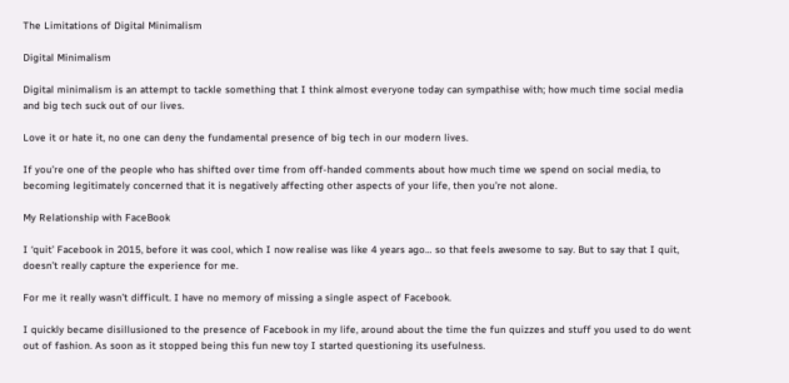The Limitations of Digital Minimalism

Digital Minimalism

Digital minimalism is an attempt to tackle something that I think almost everyone today can sympathise with; how much time social media and big tech suck out of our lives.

Love it or hate it, no one can deny the fundamental presence of big tech in our modern lives.

If you’re one of the people who has shifted over time from off-handed comments about how much time we spend on social media, to becoming legitimately concerned that it is negatively affecting other aspects of your life, then you’re not alone.

My Relationship with FaceBook

I ‘quit’ Facebook in 2015, before it was cool, which I now realise was like 4 years ago… so that feels awesome to say. But to say that I quit, doesn’t really capture the experience for me.

For me it really wasn’t difficult. I have no memory of missing a single aspect of Facebook.

I quickly became disillusioned to the presence of Facebook in my life, around about the time the fun quizzes and stuff you used to do went out of fashion. As soon as it stopped being this fun new toy I started questioning its usefulness.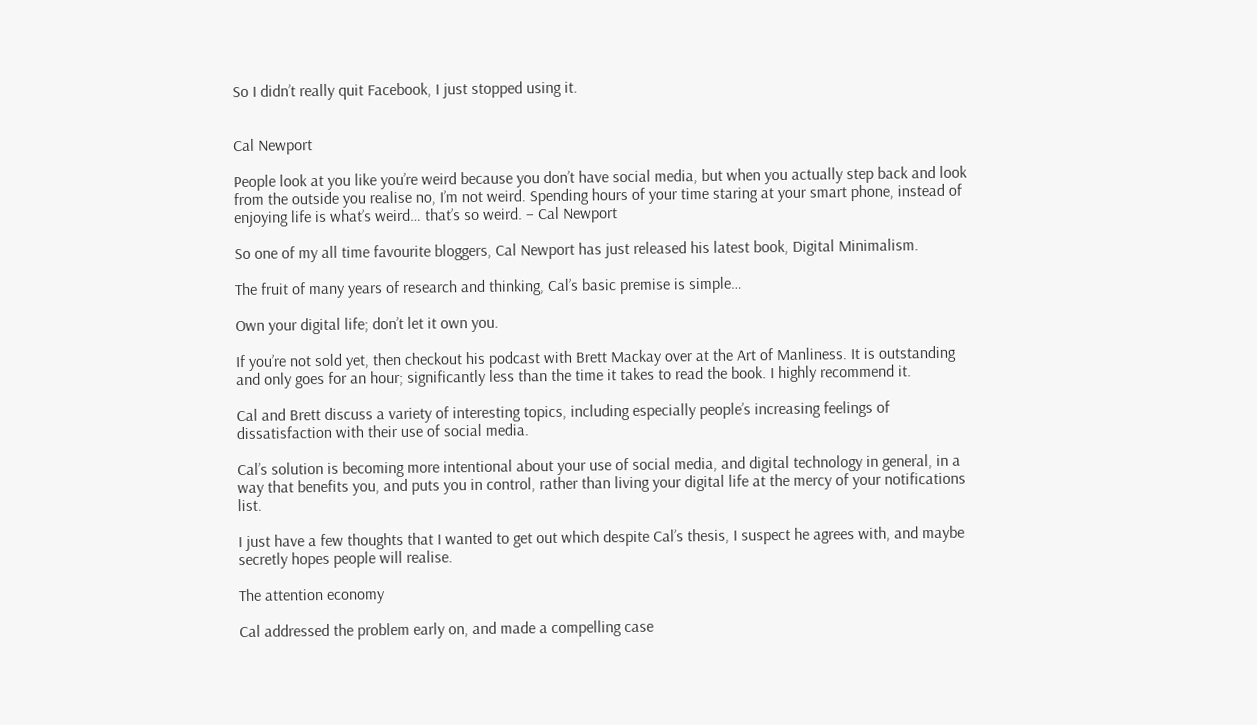So I didn’t really quit Facebook, I just stopped using it.


Cal Newport

People look at you like you’re weird because you don’t have social media, but when you actually step back and look from the outside you realise no, I’m not weird. Spending hours of your time staring at your smart phone, instead of enjoying life is what’s weird… that’s so weird. – Cal Newport

So one of my all time favourite bloggers, Cal Newport has just released his latest book, Digital Minimalism.

The fruit of many years of research and thinking, Cal’s basic premise is simple…

Own your digital life; don’t let it own you.

If you’re not sold yet, then checkout his podcast with Brett Mackay over at the Art of Manliness. It is outstanding and only goes for an hour; significantly less than the time it takes to read the book. I highly recommend it.

Cal and Brett discuss a variety of interesting topics, including especially people’s increasing feelings of dissatisfaction with their use of social media.

Cal’s solution is becoming more intentional about your use of social media, and digital technology in general, in a way that benefits you, and puts you in control, rather than living your digital life at the mercy of your notifications list.

I just have a few thoughts that I wanted to get out which despite Cal’s thesis, I suspect he agrees with, and maybe secretly hopes people will realise.

The attention economy

Cal addressed the problem early on, and made a compelling case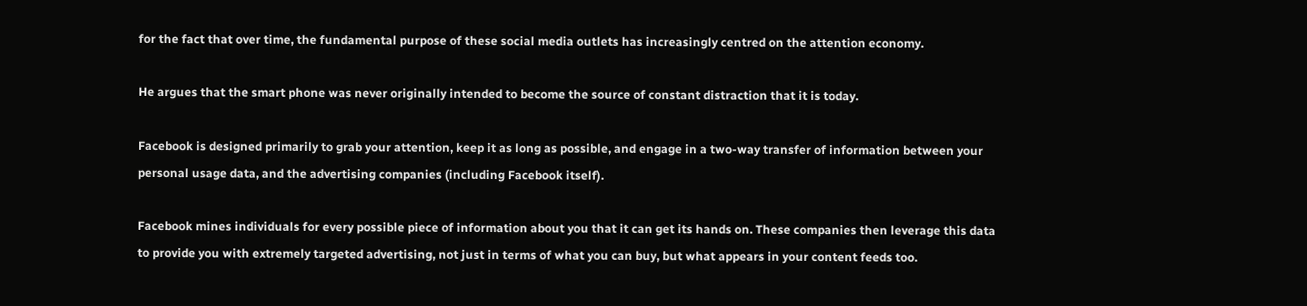for the fact that over time, the fundamental purpose of these social media outlets has increasingly centred on the attention economy.

He argues that the smart phone was never originally intended to become the source of constant distraction that it is today.

Facebook is designed primarily to grab your attention, keep it as long as possible, and engage in a two-way transfer of information between your personal usage data, and the advertising companies (including Facebook itself).

Facebook mines individuals for every possible piece of information about you that it can get its hands on. These companies then leverage this data to provide you with extremely targeted advertising, not just in terms of what you can buy, but what appears in your content feeds too.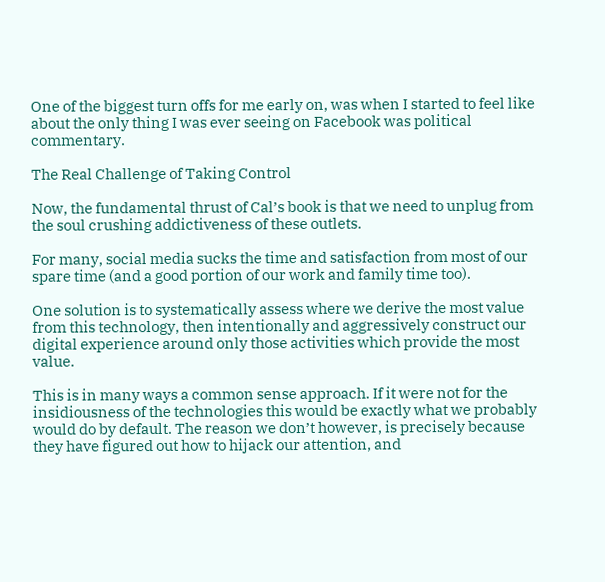One of the biggest turn offs for me early on, was when I started to feel like about the only thing I was ever seeing on Facebook was political commentary.

The Real Challenge of Taking Control

Now, the fundamental thrust of Cal’s book is that we need to unplug from the soul crushing addictiveness of these outlets.

For many, social media sucks the time and satisfaction from most of our spare time (and a good portion of our work and family time too).

One solution is to systematically assess where we derive the most value from this technology, then intentionally and aggressively construct our digital experience around only those activities which provide the most value.

This is in many ways a common sense approach. If it were not for the insidiousness of the technologies this would be exactly what we probably would do by default. The reason we don’t however, is precisely because they have figured out how to hijack our attention, and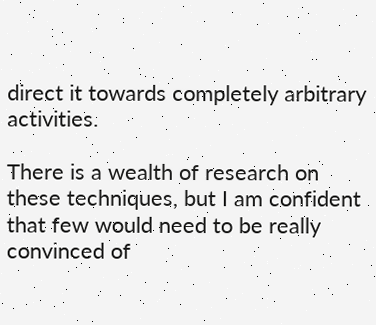direct it towards completely arbitrary activities.

There is a wealth of research on these techniques, but I am confident that few would need to be really convinced of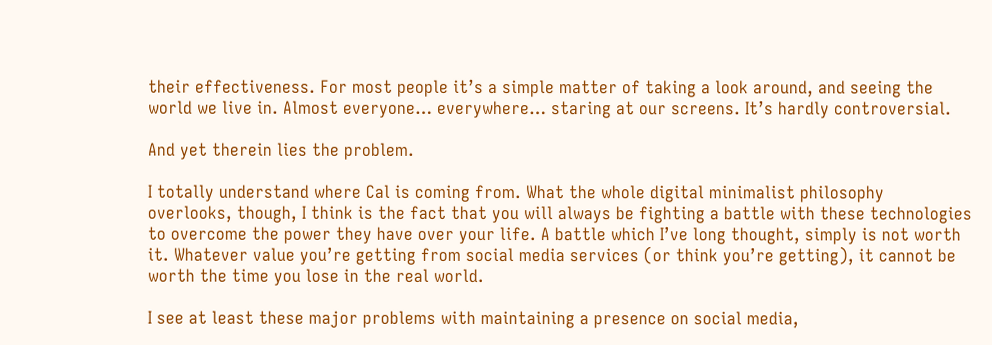their effectiveness. For most people it’s a simple matter of taking a look around, and seeing the world we live in. Almost everyone… everywhere… staring at our screens. It’s hardly controversial.

And yet therein lies the problem.

I totally understand where Cal is coming from. What the whole digital minimalist philosophy overlooks, though, I think is the fact that you will always be fighting a battle with these technologies to overcome the power they have over your life. A battle which I’ve long thought, simply is not worth it. Whatever value you’re getting from social media services (or think you’re getting), it cannot be worth the time you lose in the real world.

I see at least these major problems with maintaining a presence on social media,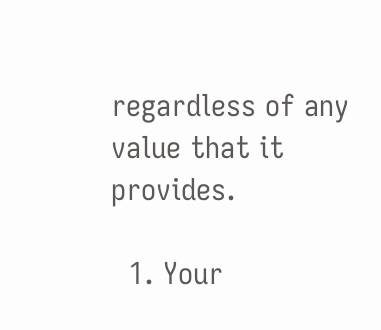regardless of any value that it provides.

  1. Your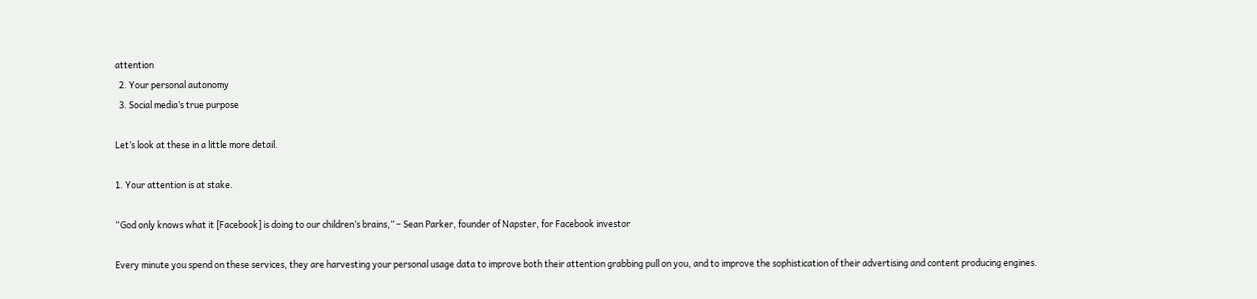attention
  2. Your personal autonomy
  3. Social media’s true purpose

Let’s look at these in a little more detail.

1. Your attention is at stake.

“God only knows what it [Facebook] is doing to our children’s brains,” – Sean Parker, founder of Napster, for Facebook investor

Every minute you spend on these services, they are harvesting your personal usage data to improve both their attention grabbing pull on you, and to improve the sophistication of their advertising and content producing engines.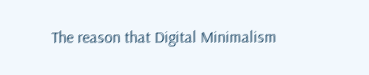The reason that Digital Minimalism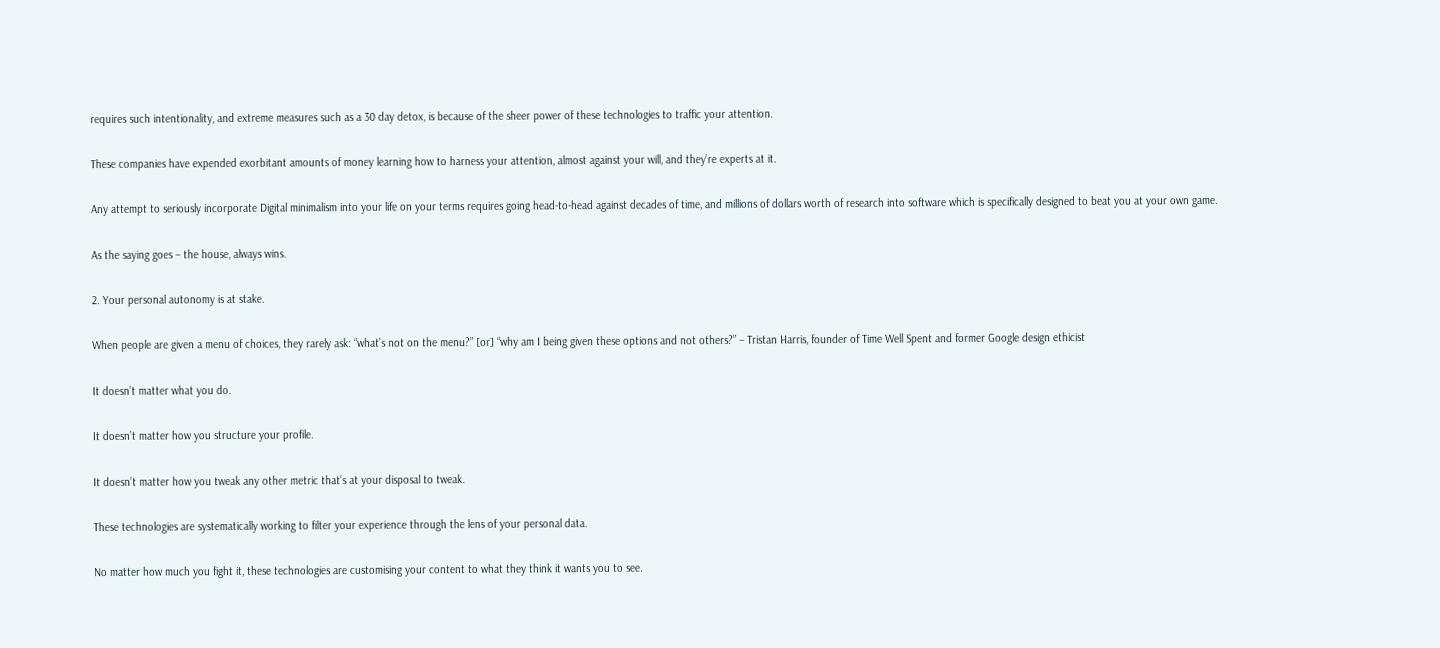requires such intentionality, and extreme measures such as a 30 day detox, is because of the sheer power of these technologies to traffic your attention.

These companies have expended exorbitant amounts of money learning how to harness your attention, almost against your will, and they’re experts at it.

Any attempt to seriously incorporate Digital minimalism into your life on your terms requires going head-to-head against decades of time, and millions of dollars worth of research into software which is specifically designed to beat you at your own game.

As the saying goes – the house, always wins.

2. Your personal autonomy is at stake.

When people are given a menu of choices, they rarely ask: “what’s not on the menu?” [or] “why am I being given these options and not others?” – Tristan Harris, founder of Time Well Spent and former Google design ethicist

It doesn’t matter what you do.

It doesn’t matter how you structure your profile.

It doesn’t matter how you tweak any other metric that’s at your disposal to tweak.

These technologies are systematically working to filter your experience through the lens of your personal data.

No matter how much you fight it, these technologies are customising your content to what they think it wants you to see.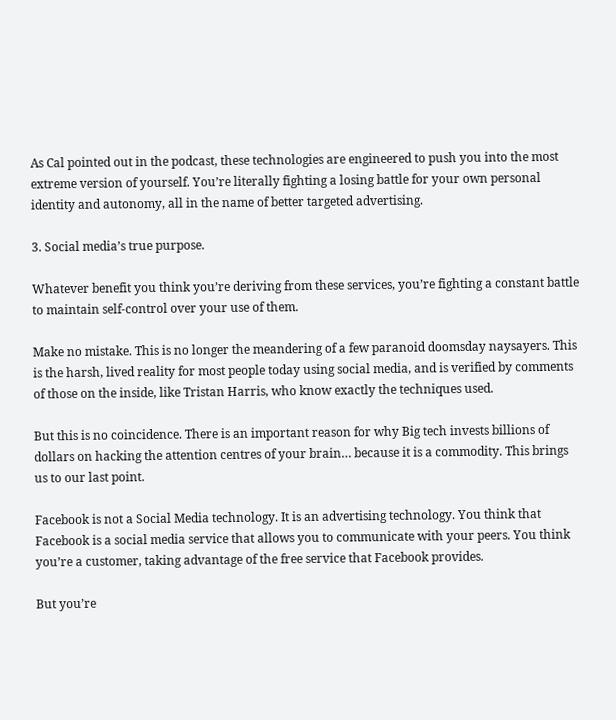As Cal pointed out in the podcast, these technologies are engineered to push you into the most extreme version of yourself. You’re literally fighting a losing battle for your own personal identity and autonomy, all in the name of better targeted advertising.

3. Social media’s true purpose.

Whatever benefit you think you’re deriving from these services, you’re fighting a constant battle to maintain self-control over your use of them.

Make no mistake. This is no longer the meandering of a few paranoid doomsday naysayers. This is the harsh, lived reality for most people today using social media, and is verified by comments of those on the inside, like Tristan Harris, who know exactly the techniques used.

But this is no coincidence. There is an important reason for why Big tech invests billions of dollars on hacking the attention centres of your brain… because it is a commodity. This brings us to our last point.

Facebook is not a Social Media technology. It is an advertising technology. You think that Facebook is a social media service that allows you to communicate with your peers. You think you’re a customer, taking advantage of the free service that Facebook provides.

But you’re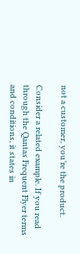not a customer, you’re the product.

Consider a related example. If you read through the Qantas Frequent Flyer terms and conditions, it states in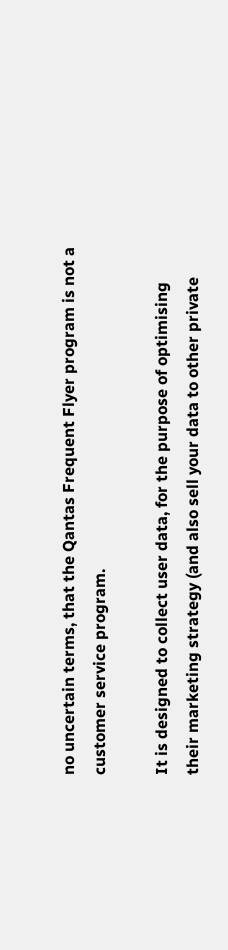no uncertain terms, that the Qantas Frequent Flyer program is not a customer service program.

It is designed to collect user data, for the purpose of optimising their marketing strategy (and also sell your data to other private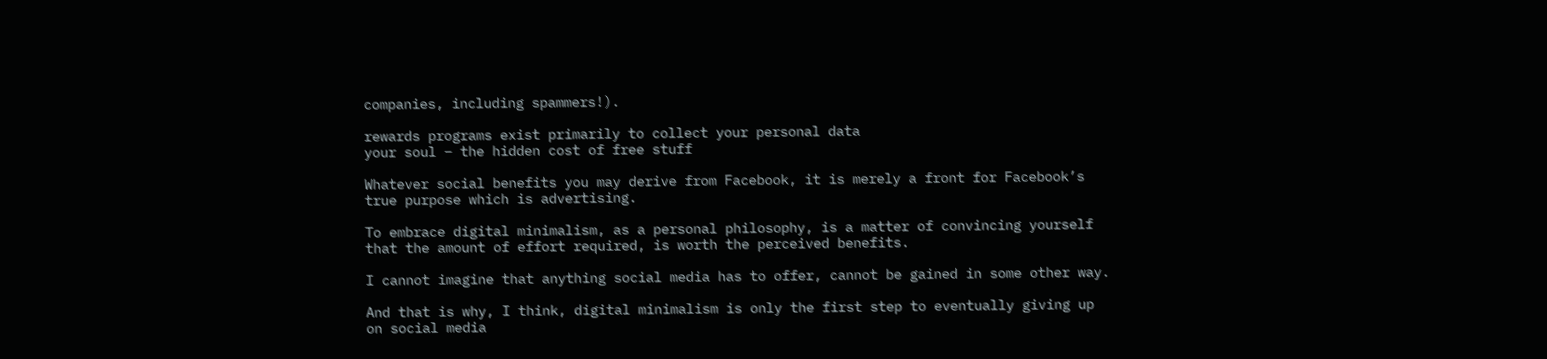companies, including spammers!).

rewards programs exist primarily to collect your personal data
your soul – the hidden cost of free stuff

Whatever social benefits you may derive from Facebook, it is merely a front for Facebook’s true purpose which is advertising.

To embrace digital minimalism, as a personal philosophy, is a matter of convincing yourself that the amount of effort required, is worth the perceived benefits.

I cannot imagine that anything social media has to offer, cannot be gained in some other way.

And that is why, I think, digital minimalism is only the first step to eventually giving up on social media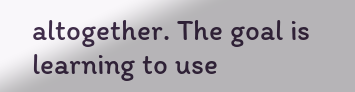altogether. The goal is learning to use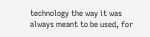technology the way it was always meant to be used, for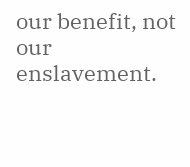our benefit, not our enslavement.